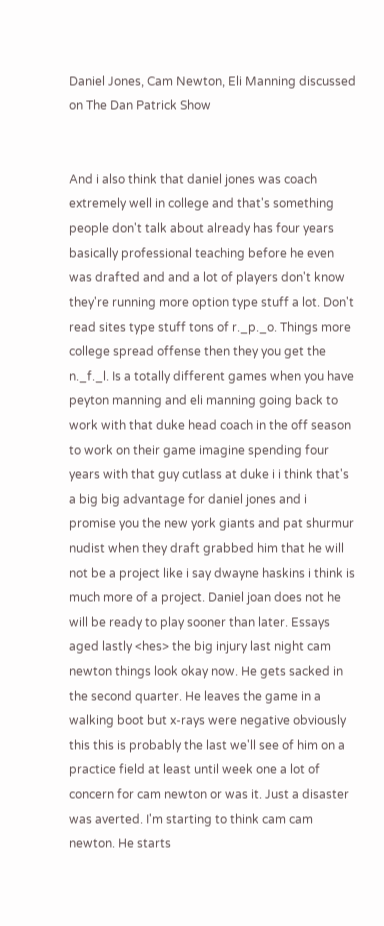Daniel Jones, Cam Newton, Eli Manning discussed on The Dan Patrick Show


And i also think that daniel jones was coach extremely well in college and that's something people don't talk about already has four years basically professional teaching before he even was drafted and and a lot of players don't know they're running more option type stuff a lot. Don't read sites type stuff tons of r._p._o. Things more college spread offense then they you get the n._f._l. Is a totally different games when you have peyton manning and eli manning going back to work with that duke head coach in the off season to work on their game imagine spending four years with that guy cutlass at duke i i think that's a big big advantage for daniel jones and i promise you the new york giants and pat shurmur nudist when they draft grabbed him that he will not be a project like i say dwayne haskins i think is much more of a project. Daniel joan does not he will be ready to play sooner than later. Essays aged lastly <hes> the big injury last night cam newton things look okay now. He gets sacked in the second quarter. He leaves the game in a walking boot but x-rays were negative obviously this this is probably the last we'll see of him on a practice field at least until week one a lot of concern for cam newton or was it. Just a disaster was averted. I'm starting to think cam cam newton. He starts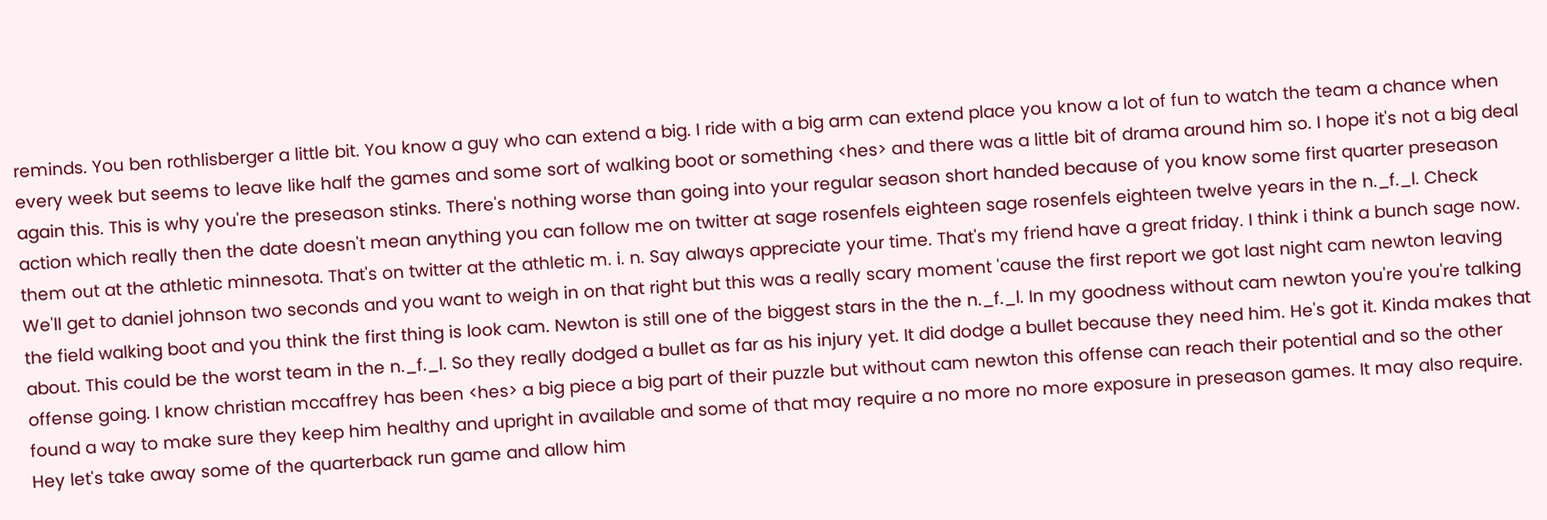reminds. You ben rothlisberger a little bit. You know a guy who can extend a big. I ride with a big arm can extend place you know a lot of fun to watch the team a chance when every week but seems to leave like half the games and some sort of walking boot or something <hes> and there was a little bit of drama around him so. I hope it's not a big deal again this. This is why you're the preseason stinks. There's nothing worse than going into your regular season short handed because of you know some first quarter preseason action which really then the date doesn't mean anything you can follow me on twitter at sage rosenfels eighteen sage rosenfels eighteen twelve years in the n._f._l. Check them out at the athletic minnesota. That's on twitter at the athletic m. i. n. Say always appreciate your time. That's my friend have a great friday. I think i think a bunch sage now. We'll get to daniel johnson two seconds and you want to weigh in on that right but this was a really scary moment 'cause the first report we got last night cam newton leaving the field walking boot and you think the first thing is look cam. Newton is still one of the biggest stars in the the n._f._l. In my goodness without cam newton you're you're talking about. This could be the worst team in the n._f._l. So they really dodged a bullet as far as his injury yet. It did dodge a bullet because they need him. He's got it. Kinda makes that offense going. I know christian mccaffrey has been <hes> a big piece a big part of their puzzle but without cam newton this offense can reach their potential and so the other found a way to make sure they keep him healthy and upright in available and some of that may require a no more no more exposure in preseason games. It may also require. Hey let's take away some of the quarterback run game and allow him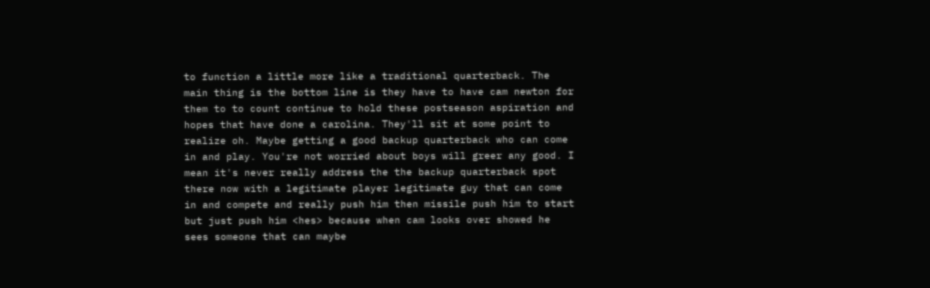to function a little more like a traditional quarterback. The main thing is the bottom line is they have to have cam newton for them to to count continue to hold these postseason aspiration and hopes that have done a carolina. They'll sit at some point to realize oh. Maybe getting a good backup quarterback who can come in and play. You're not worried about boys will greer any good. I mean it's never really address the the backup quarterback spot there now with a legitimate player legitimate guy that can come in and compete and really push him then missile push him to start but just push him <hes> because when cam looks over showed he sees someone that can maybe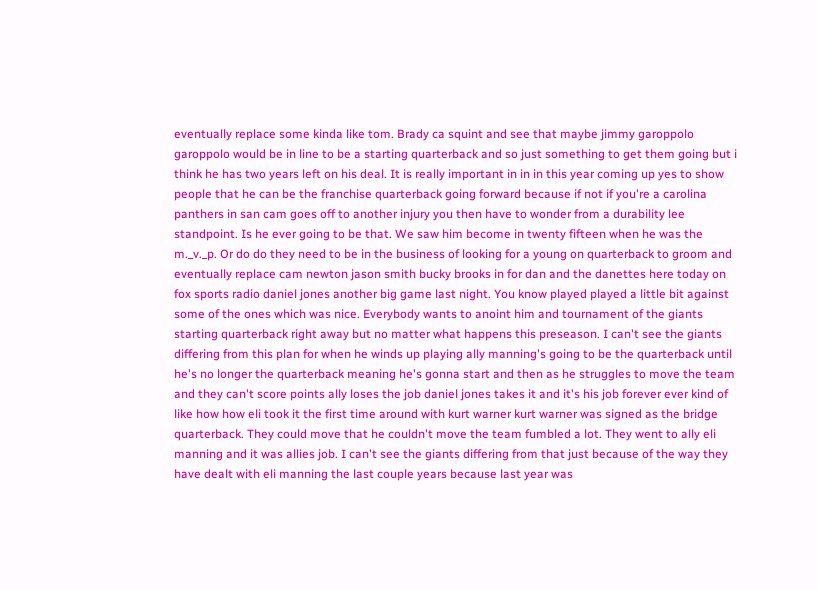eventually replace some kinda like tom. Brady ca squint and see that maybe jimmy garoppolo garoppolo would be in line to be a starting quarterback and so just something to get them going but i think he has two years left on his deal. It is really important in in in this year coming up yes to show people that he can be the franchise quarterback going forward because if not if you're a carolina panthers in san cam goes off to another injury you then have to wonder from a durability lee standpoint. Is he ever going to be that. We saw him become in twenty fifteen when he was the m._v._p. Or do do they need to be in the business of looking for a young on quarterback to groom and eventually replace cam newton jason smith bucky brooks in for dan and the danettes here today on fox sports radio daniel jones another big game last night. You know played played a little bit against some of the ones which was nice. Everybody wants to anoint him and tournament of the giants starting quarterback right away but no matter what happens this preseason. I can't see the giants differing from this plan for when he winds up playing ally manning's going to be the quarterback until he's no longer the quarterback meaning he's gonna start and then as he struggles to move the team and they can't score points ally loses the job daniel jones takes it and it's his job forever ever kind of like how how eli took it the first time around with kurt warner kurt warner was signed as the bridge quarterback. They could move that he couldn't move the team fumbled a lot. They went to ally eli manning and it was allies job. I can't see the giants differing from that just because of the way they have dealt with eli manning the last couple years because last year was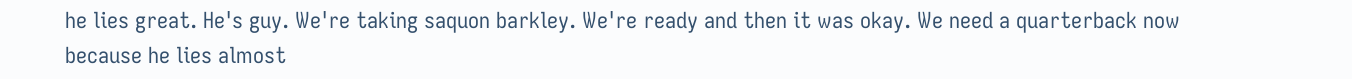he lies great. He's guy. We're taking saquon barkley. We're ready and then it was okay. We need a quarterback now because he lies almost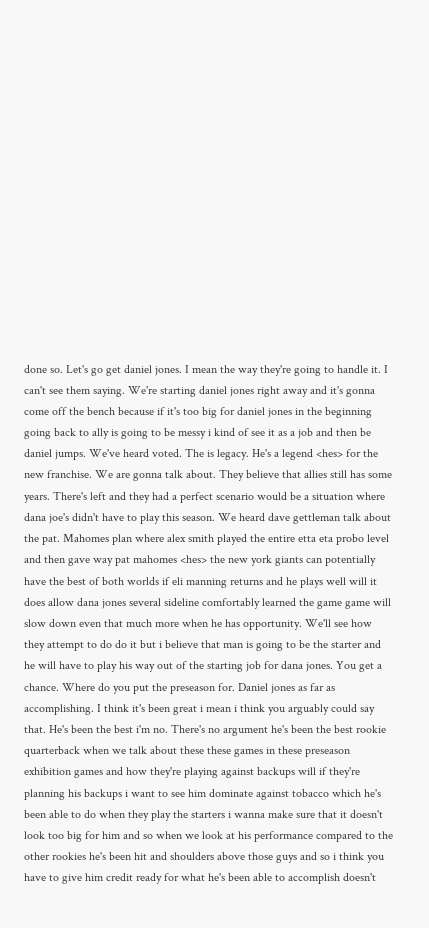done so. Let's go get daniel jones. I mean the way they're going to handle it. I can't see them saying. We're starting daniel jones right away and it's gonna come off the bench because if it's too big for daniel jones in the beginning going back to ally is going to be messy i kind of see it as a job and then be daniel jumps. We've heard voted. The is legacy. He's a legend <hes> for the new franchise. We are gonna talk about. They believe that allies still has some years. There's left and they had a perfect scenario would be a situation where dana joe's didn't have to play this season. We heard dave gettleman talk about the pat. Mahomes plan where alex smith played the entire etta eta probo level and then gave way pat mahomes <hes> the new york giants can potentially have the best of both worlds if eli manning returns and he plays well will it does allow dana jones several sideline comfortably learned the game game will slow down even that much more when he has opportunity. We'll see how they attempt to do do it but i believe that man is going to be the starter and he will have to play his way out of the starting job for dana jones. You get a chance. Where do you put the preseason for. Daniel jones as far as accomplishing. I think it's been great i mean i think you arguably could say that. He's been the best i'm no. There's no argument he's been the best rookie quarterback when we talk about these these games in these preseason exhibition games and how they're playing against backups will if they're planning his backups i want to see him dominate against tobacco which he's been able to do when they play the starters i wanna make sure that it doesn't look too big for him and so when we look at his performance compared to the other rookies he's been hit and shoulders above those guys and so i think you have to give him credit ready for what he's been able to accomplish doesn't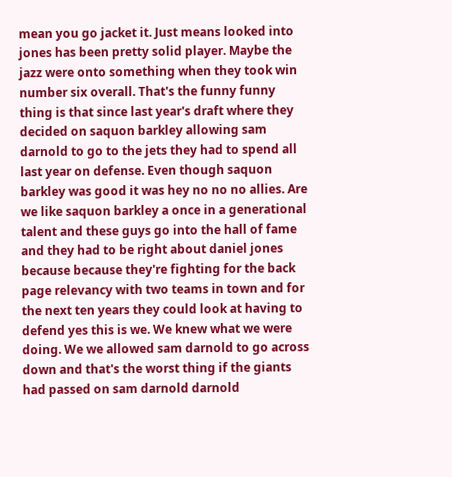mean you go jacket it. Just means looked into jones has been pretty solid player. Maybe the jazz were onto something when they took win number six overall. That's the funny funny thing is that since last year's draft where they decided on saquon barkley allowing sam darnold to go to the jets they had to spend all last year on defense. Even though saquon barkley was good it was hey no no no allies. Are we like saquon barkley a once in a generational talent and these guys go into the hall of fame and they had to be right about daniel jones because because they're fighting for the back page relevancy with two teams in town and for the next ten years they could look at having to defend yes this is we. We knew what we were doing. We we allowed sam darnold to go across down and that's the worst thing if the giants had passed on sam darnold darnold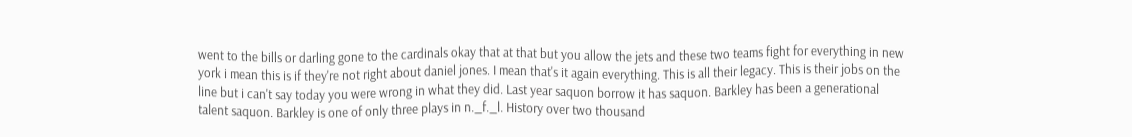went to the bills or darling gone to the cardinals okay that at that but you allow the jets and these two teams fight for everything in new york i mean this is if they're not right about daniel jones. I mean that's it again everything. This is all their legacy. This is their jobs on the line but i can't say today you were wrong in what they did. Last year saquon borrow it has saquon. Barkley has been a generational talent saquon. Barkley is one of only three plays in n._f._l. History over two thousand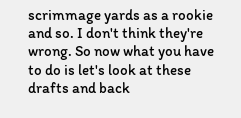scrimmage yards as a rookie and so. I don't think they're wrong. So now what you have to do is let's look at these drafts and back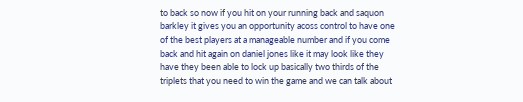to back so now if you hit on your running back and saquon barkley it gives you an opportunity acoss control to have one of the best players at a manageable number and if you come back and hit again on daniel jones like it may look like they have they been able to lock up basically two thirds of the triplets that you need to win the game and we can talk about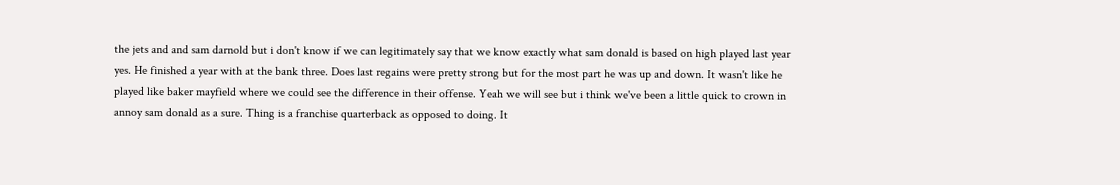the jets and and sam darnold but i don't know if we can legitimately say that we know exactly what sam donald is based on high played last year yes. He finished a year with at the bank three. Does last regains were pretty strong but for the most part he was up and down. It wasn't like he played like baker mayfield where we could see the difference in their offense. Yeah we will see but i think we've been a little quick to crown in annoy sam donald as a sure. Thing is a franchise quarterback as opposed to doing. It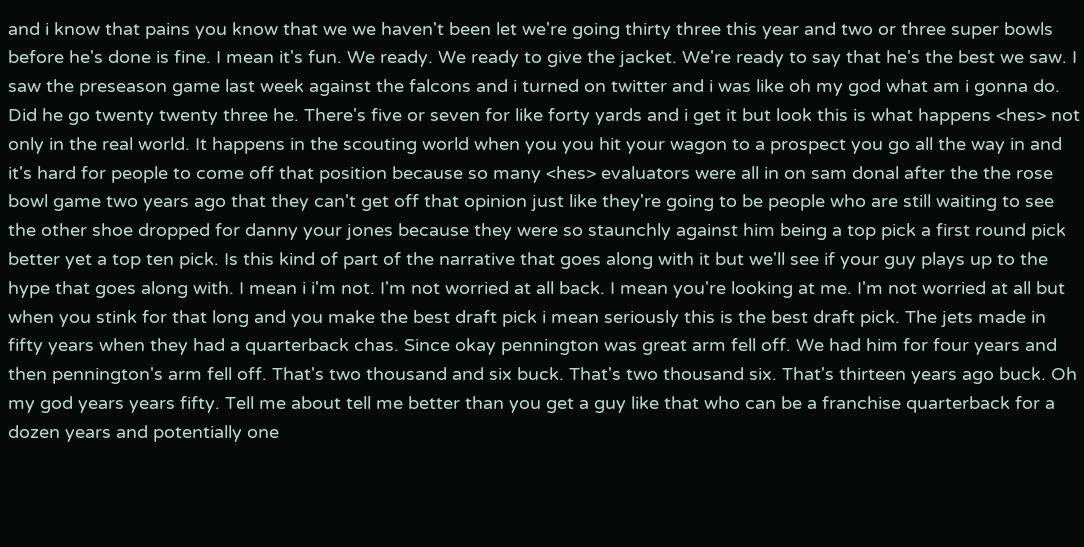and i know that pains you know that we we haven't been let we're going thirty three this year and two or three super bowls before he's done is fine. I mean it's fun. We ready. We ready to give the jacket. We're ready to say that he's the best we saw. I saw the preseason game last week against the falcons and i turned on twitter and i was like oh my god what am i gonna do. Did he go twenty twenty three he. There's five or seven for like forty yards and i get it but look this is what happens <hes> not only in the real world. It happens in the scouting world when you you hit your wagon to a prospect you go all the way in and it's hard for people to come off that position because so many <hes> evaluators were all in on sam donal after the the rose bowl game two years ago that they can't get off that opinion just like they're going to be people who are still waiting to see the other shoe dropped for danny your jones because they were so staunchly against him being a top pick a first round pick better yet a top ten pick. Is this kind of part of the narrative that goes along with it but we'll see if your guy plays up to the hype that goes along with. I mean i i'm not. I'm not worried at all back. I mean you're looking at me. I'm not worried at all but when you stink for that long and you make the best draft pick i mean seriously this is the best draft pick. The jets made in fifty years when they had a quarterback chas. Since okay pennington was great arm fell off. We had him for four years and then pennington's arm fell off. That's two thousand and six buck. That's two thousand six. That's thirteen years ago buck. Oh my god years years fifty. Tell me about tell me better than you get a guy like that who can be a franchise quarterback for a dozen years and potentially one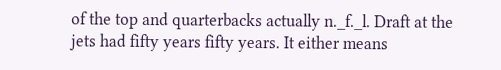of the top and quarterbacks actually n._f._l. Draft at the jets had fifty years fifty years. It either means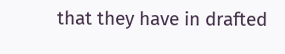that they have in drafted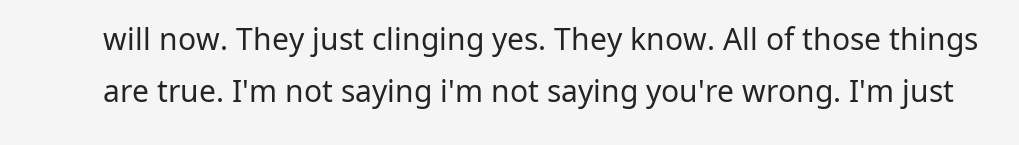will now. They just clinging yes. They know. All of those things are true. I'm not saying i'm not saying you're wrong. I'm just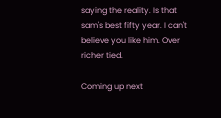saying the reality. Is that sam's best fifty year. I can't believe you like him. Over richer tied.

Coming up next